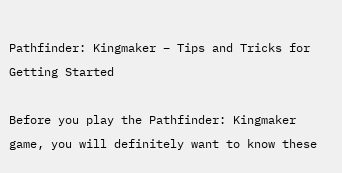Pathfinder: Kingmaker – Tips and Tricks for Getting Started

Before you play the Pathfinder: Kingmaker game, you will definitely want to know these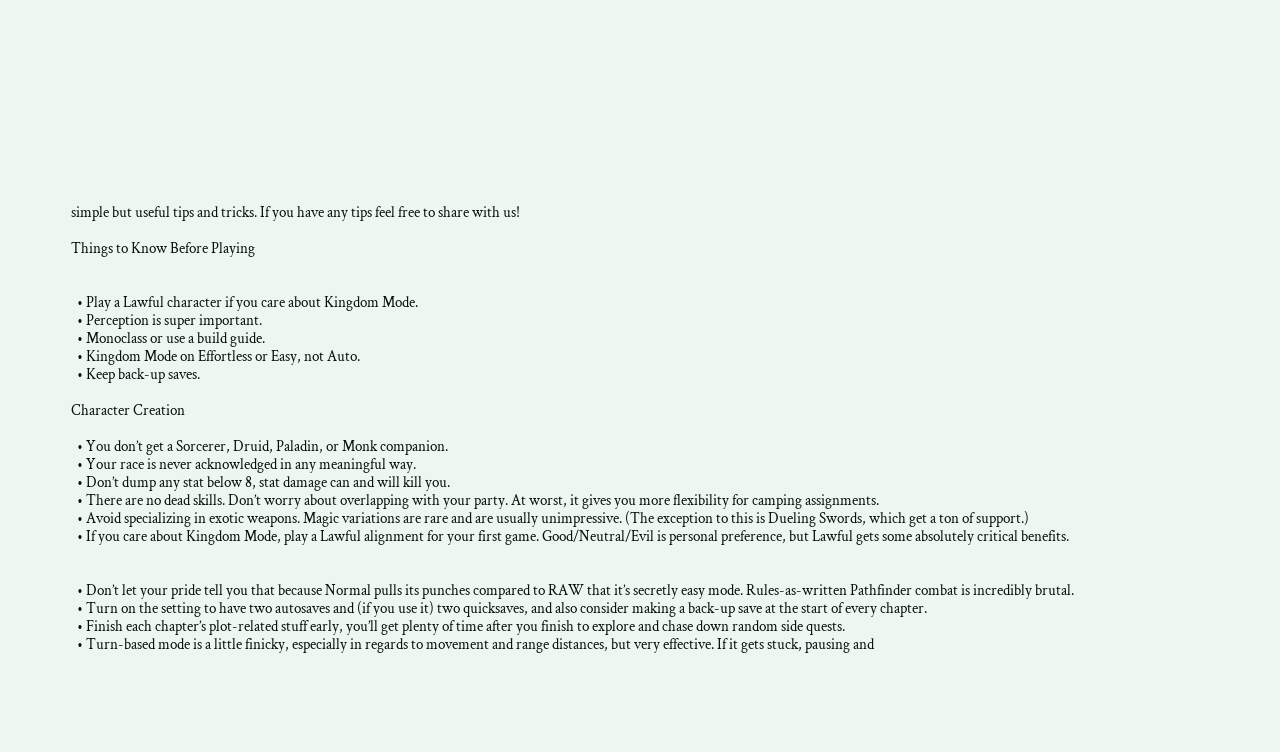simple but useful tips and tricks. If you have any tips feel free to share with us!

Things to Know Before Playing


  • Play a Lawful character if you care about Kingdom Mode.
  • Perception is super important.
  • Monoclass or use a build guide.
  • Kingdom Mode on Effortless or Easy, not Auto.
  • Keep back-up saves.

Character Creation

  • You don’t get a Sorcerer, Druid, Paladin, or Monk companion.
  • Your race is never acknowledged in any meaningful way.
  • Don’t dump any stat below 8, stat damage can and will kill you.
  • There are no dead skills. Don’t worry about overlapping with your party. At worst, it gives you more flexibility for camping assignments.
  • Avoid specializing in exotic weapons. Magic variations are rare and are usually unimpressive. (The exception to this is Dueling Swords, which get a ton of support.)
  • If you care about Kingdom Mode, play a Lawful alignment for your first game. Good/Neutral/Evil is personal preference, but Lawful gets some absolutely critical benefits.


  • Don’t let your pride tell you that because Normal pulls its punches compared to RAW that it’s secretly easy mode. Rules-as-written Pathfinder combat is incredibly brutal.
  • Turn on the setting to have two autosaves and (if you use it) two quicksaves, and also consider making a back-up save at the start of every chapter.
  • Finish each chapter’s plot-related stuff early, you’ll get plenty of time after you finish to explore and chase down random side quests.
  • Turn-based mode is a little finicky, especially in regards to movement and range distances, but very effective. If it gets stuck, pausing and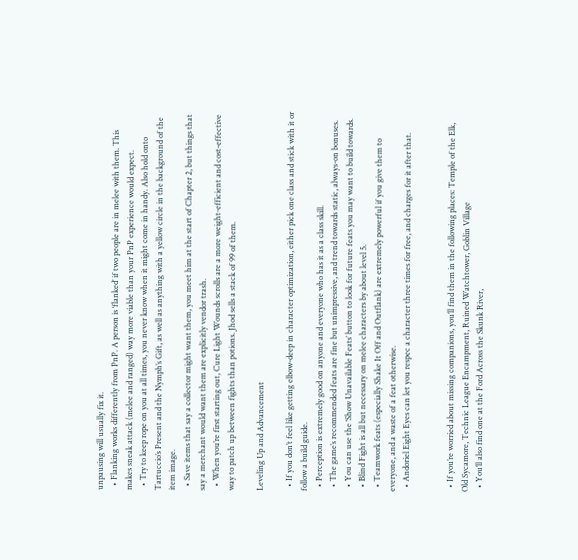unpausing will usually fix it.
  • Flanking works differently from PnP. A person is ‘flanked’ if two people are in melee with them. This makes sneak attack (melee and ranged) way more viable than your PnP experience would expect.
  • Try to keep rope on you at all times, you never know when it might come in handy. Also hold onto Tartuccio’s Present and the Nymph’s Gift, as well as anything with a yellow circle in the background of the item image.
  • Save items that say a collector might want them, you meet him at the start of Chapter 2, but things that say a merchant would want them are explicitly vendor trash.
  • When you’re first starting out, Cure Light Wounds scrolls are a more weight-efficient and cost-effective way to patch up between fights than potions. Jhod sells a stack of 99 of them.

Leveling Up and Advancement

  • If you don’t feel like getting elbow-deep in character optimization, either pick one class and stick with it or follow a build guide.
  • Perception is extremely good on anyone and everyone who has it as a class skill.
  • The game’s recommended feats are fine but unimpressive, and trend towards static, always-on bonuses.
  • You can use the ‘Show Unavailable Feats’ button to look for future feats you may want to build towards.
  • Blind Fight is all but necessary on melee characters by about level 5.
  • Teamwork feats (especially Shake It Off and Outflank) are extremely powerful if you give them to everyone, and a waste of a feat otherwise.
  • Andoriel Eight Eyes can let you respec a character three times for free, and charges for it after that.


  • If you’re worried about missing companions, you’ll find them in the following places: Temple of the Elk, Old Sycamore, Technic League Encampment, Ruined Watchtower, Goblin Village
  • You’ll also find one at the Ford Across the Skunk River,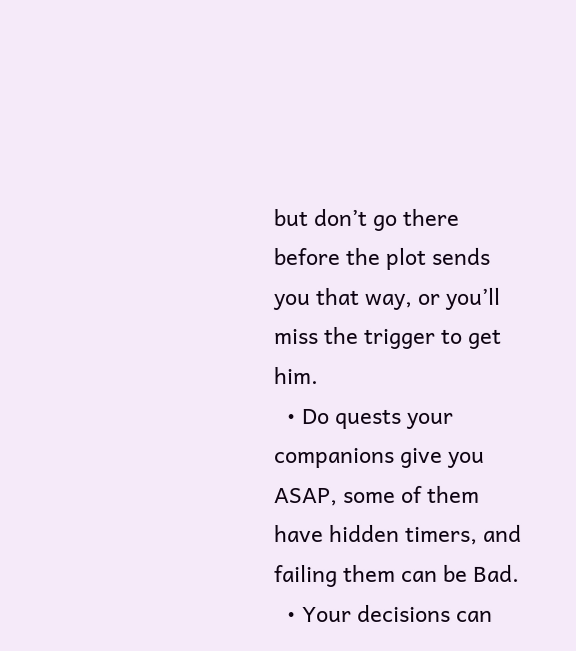but don’t go there before the plot sends you that way, or you’ll miss the trigger to get him.
  • Do quests your companions give you ASAP, some of them have hidden timers, and failing them can be Bad.
  • Your decisions can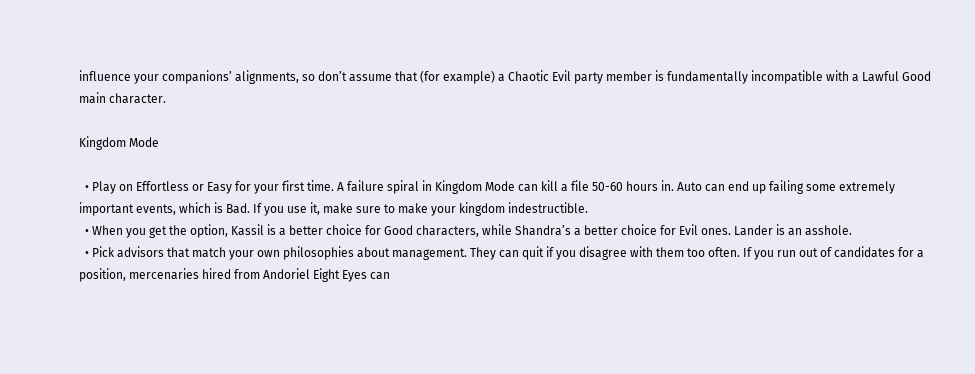influence your companions’ alignments, so don’t assume that (for example) a Chaotic Evil party member is fundamentally incompatible with a Lawful Good main character.

Kingdom Mode

  • Play on Effortless or Easy for your first time. A failure spiral in Kingdom Mode can kill a file 50-60 hours in. Auto can end up failing some extremely important events, which is Bad. If you use it, make sure to make your kingdom indestructible.
  • When you get the option, Kassil is a better choice for Good characters, while Shandra’s a better choice for Evil ones. Lander is an asshole.
  • Pick advisors that match your own philosophies about management. They can quit if you disagree with them too often. If you run out of candidates for a position, mercenaries hired from Andoriel Eight Eyes can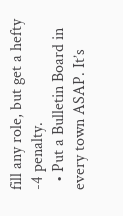fill any role, but get a hefty -4 penalty.
  • Put a Bulletin Board in every town ASAP. It’s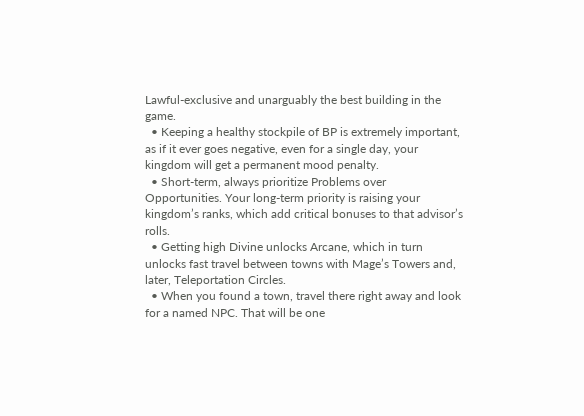Lawful-exclusive and unarguably the best building in the game.
  • Keeping a healthy stockpile of BP is extremely important, as if it ever goes negative, even for a single day, your kingdom will get a permanent mood penalty.
  • Short-term, always prioritize Problems over Opportunities. Your long-term priority is raising your kingdom’s ranks, which add critical bonuses to that advisor’s rolls.
  • Getting high Divine unlocks Arcane, which in turn unlocks fast travel between towns with Mage’s Towers and, later, Teleportation Circles.
  • When you found a town, travel there right away and look for a named NPC. That will be one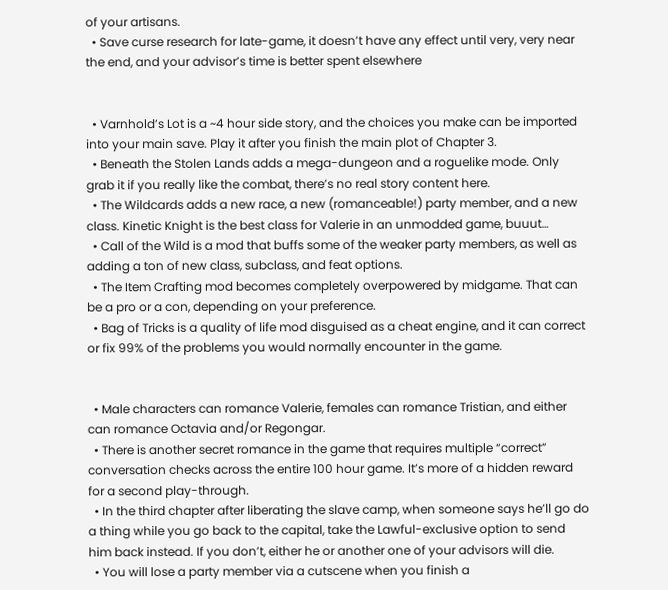of your artisans.
  • Save curse research for late-game, it doesn’t have any effect until very, very near the end, and your advisor’s time is better spent elsewhere


  • Varnhold’s Lot is a ~4 hour side story, and the choices you make can be imported into your main save. Play it after you finish the main plot of Chapter 3.
  • Beneath the Stolen Lands adds a mega-dungeon and a roguelike mode. Only grab it if you really like the combat, there’s no real story content here.
  • The Wildcards adds a new race, a new (romanceable!) party member, and a new class. Kinetic Knight is the best class for Valerie in an unmodded game, buuut…
  • Call of the Wild is a mod that buffs some of the weaker party members, as well as adding a ton of new class, subclass, and feat options.
  • The Item Crafting mod becomes completely overpowered by midgame. That can be a pro or a con, depending on your preference.
  • Bag of Tricks is a quality of life mod disguised as a cheat engine, and it can correct or fix 99% of the problems you would normally encounter in the game.


  • Male characters can romance Valerie, females can romance Tristian, and either can romance Octavia and/or Regongar.
  • There is another secret romance in the game that requires multiple “correct” conversation checks across the entire 100 hour game. It’s more of a hidden reward for a second play-through.
  • In the third chapter after liberating the slave camp, when someone says he’ll go do a thing while you go back to the capital, take the Lawful-exclusive option to send him back instead. If you don’t, either he or another one of your advisors will die.
  • You will lose a party member via a cutscene when you finish a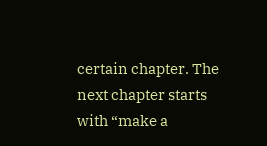certain chapter. The next chapter starts with “make a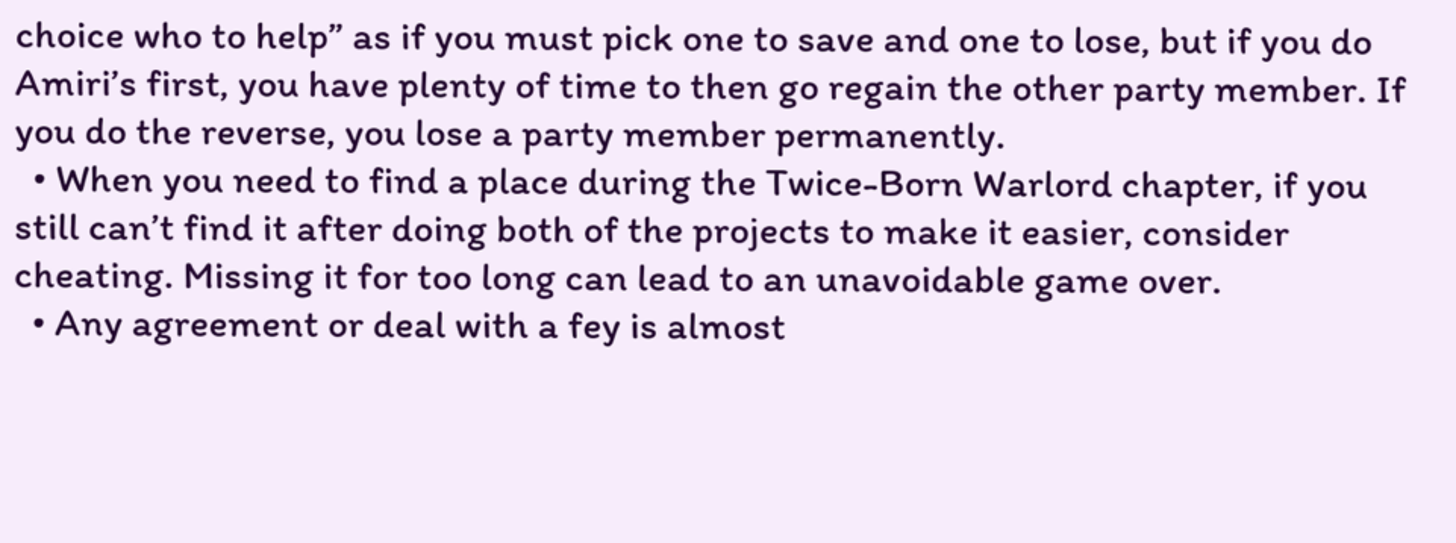choice who to help” as if you must pick one to save and one to lose, but if you do Amiri’s first, you have plenty of time to then go regain the other party member. If you do the reverse, you lose a party member permanently.
  • When you need to find a place during the Twice-Born Warlord chapter, if you still can’t find it after doing both of the projects to make it easier, consider cheating. Missing it for too long can lead to an unavoidable game over.
  • Any agreement or deal with a fey is almost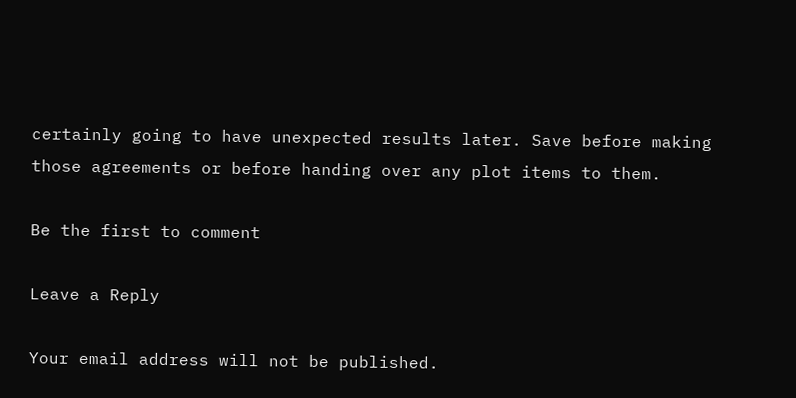certainly going to have unexpected results later. Save before making those agreements or before handing over any plot items to them.

Be the first to comment

Leave a Reply

Your email address will not be published.